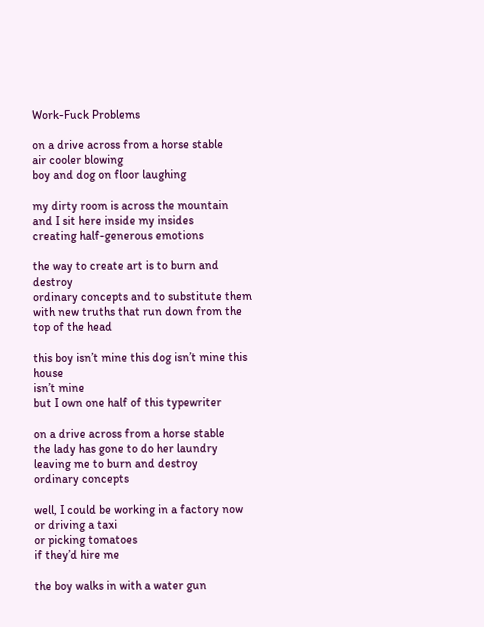Work-Fuck Problems

on a drive across from a horse stable
air cooler blowing
boy and dog on floor laughing

my dirty room is across the mountain
and I sit here inside my insides
creating half-generous emotions

the way to create art is to burn and destroy
ordinary concepts and to substitute them
with new truths that run down from the top of the head

this boy isn’t mine this dog isn’t mine this house
isn’t mine
but I own one half of this typewriter

on a drive across from a horse stable
the lady has gone to do her laundry
leaving me to burn and destroy
ordinary concepts

well, I could be working in a factory now
or driving a taxi
or picking tomatoes
if they’d hire me

the boy walks in with a water gun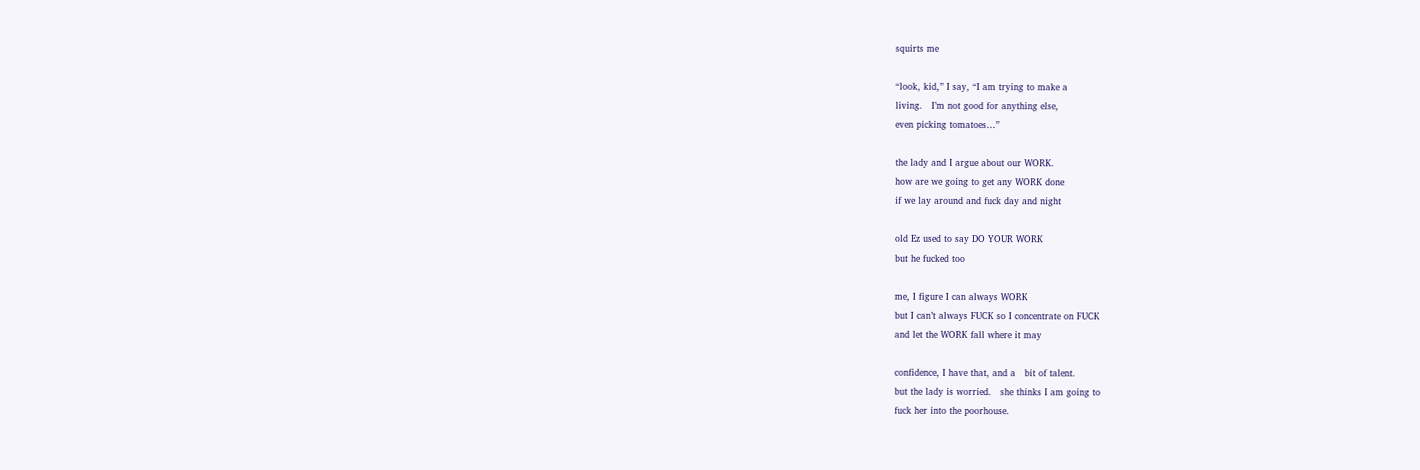squirts me

“look, kid,” I say, “I am trying to make a
living.   I’m not good for anything else,
even picking tomatoes…”

the lady and I argue about our WORK.
how are we going to get any WORK done
if we lay around and fuck day and night

old Ez used to say DO YOUR WORK
but he fucked too

me, I figure I can always WORK
but I can’t always FUCK so I concentrate on FUCK
and let the WORK fall where it may

confidence, I have that, and a   bit of talent.
but the lady is worried.   she thinks I am going to
fuck her into the poorhouse.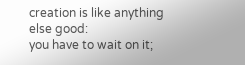creation is like anything else good:
you have to wait on it;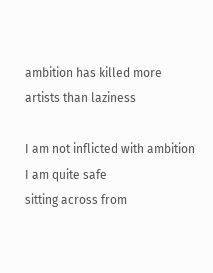ambition has killed more
artists than laziness

I am not inflicted with ambition
I am quite safe
sitting across from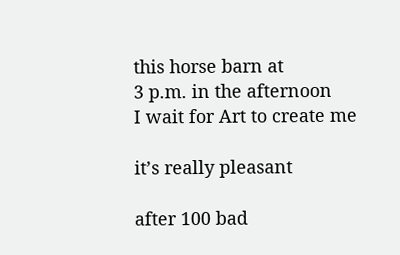this horse barn at
3 p.m. in the afternoon
I wait for Art to create me

it’s really pleasant

after 100 bad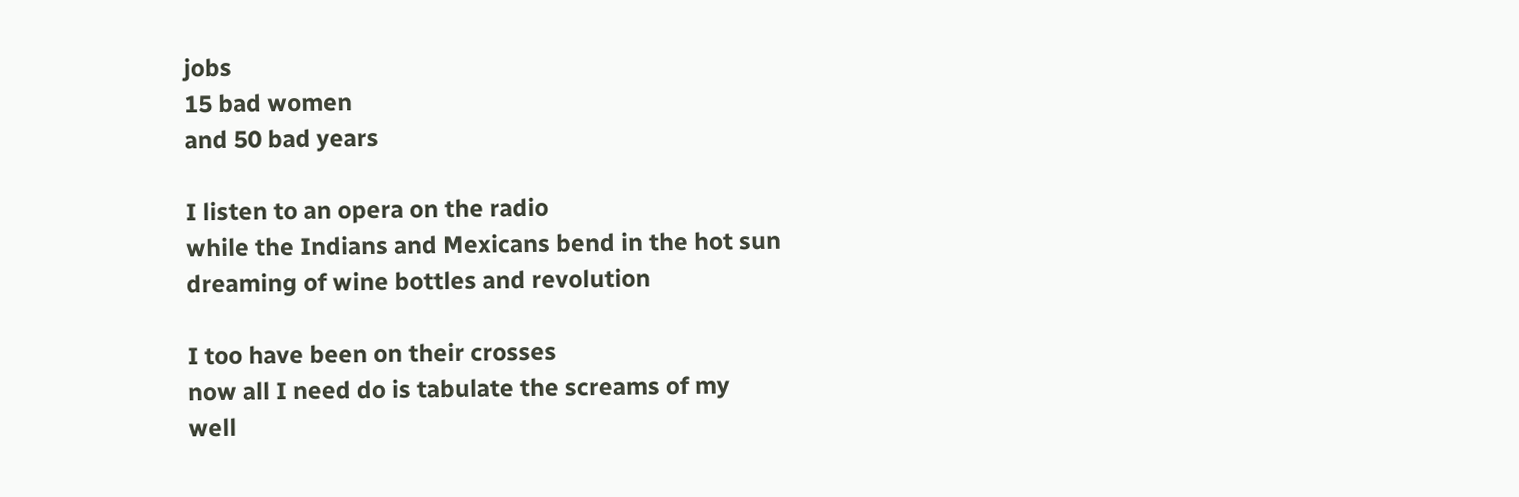jobs
15 bad women
and 50 bad years

I listen to an opera on the radio
while the Indians and Mexicans bend in the hot sun
dreaming of wine bottles and revolution

I too have been on their crosses
now all I need do is tabulate the screams of my
well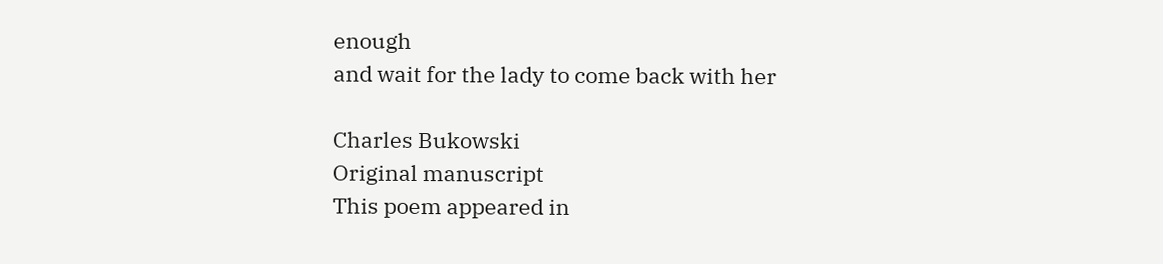enough
and wait for the lady to come back with her

Charles Bukowski
Original manuscript
This poem appeared in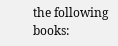the following books: